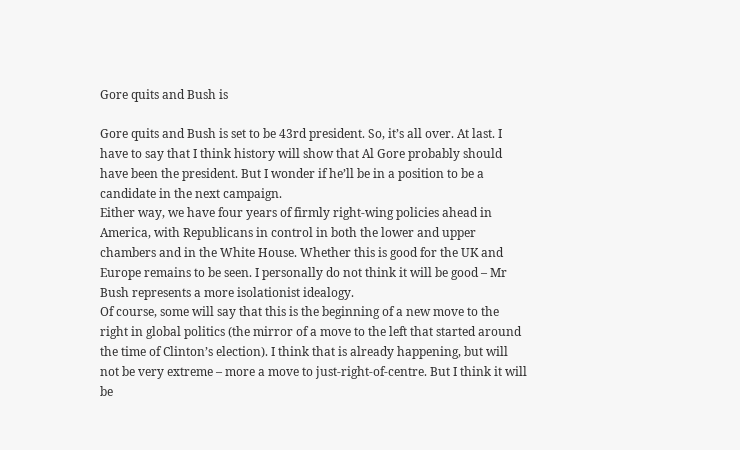Gore quits and Bush is

Gore quits and Bush is set to be 43rd president. So, it’s all over. At last. I have to say that I think history will show that Al Gore probably should have been the president. But I wonder if he’ll be in a position to be a candidate in the next campaign.
Either way, we have four years of firmly right-wing policies ahead in America, with Republicans in control in both the lower and upper chambers and in the White House. Whether this is good for the UK and Europe remains to be seen. I personally do not think it will be good – Mr Bush represents a more isolationist idealogy.
Of course, some will say that this is the beginning of a new move to the right in global politics (the mirror of a move to the left that started around the time of Clinton’s election). I think that is already happening, but will not be very extreme – more a move to just-right-of-centre. But I think it will be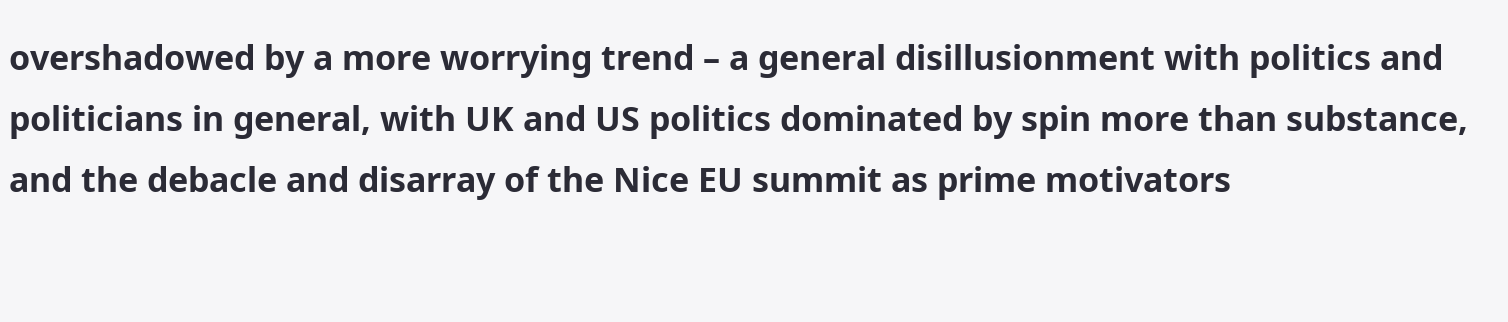overshadowed by a more worrying trend – a general disillusionment with politics and politicians in general, with UK and US politics dominated by spin more than substance, and the debacle and disarray of the Nice EU summit as prime motivators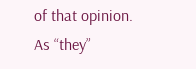of that opinion.
As “they”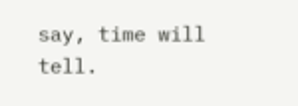say, time will tell.